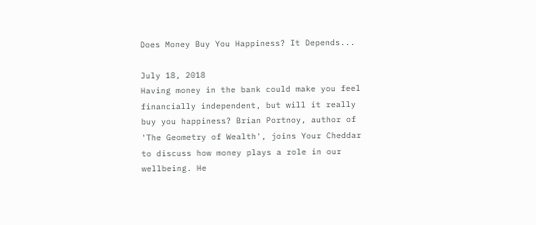Does Money Buy You Happiness? It Depends...

July 18, 2018
Having money in the bank could make you feel financially independent, but will it really buy you happiness? Brian Portnoy, author of 'The Geometry of Wealth', joins Your Cheddar to discuss how money plays a role in our wellbeing. He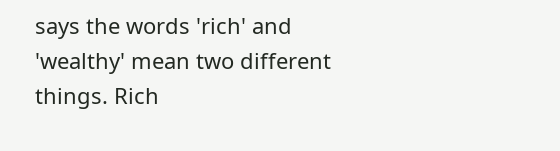says the words 'rich' and 'wealthy' mean two different things. Rich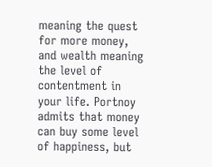meaning the quest for more money, and wealth meaning the level of contentment in your life. Portnoy admits that money can buy some level of happiness, but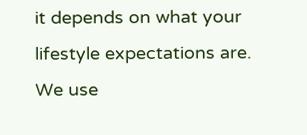it depends on what your lifestyle expectations are.
We use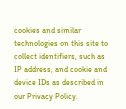cookies and similar technologies on this site to collect identifiers, such as IP address, and cookie and device IDs as described in our Privacy Policy.